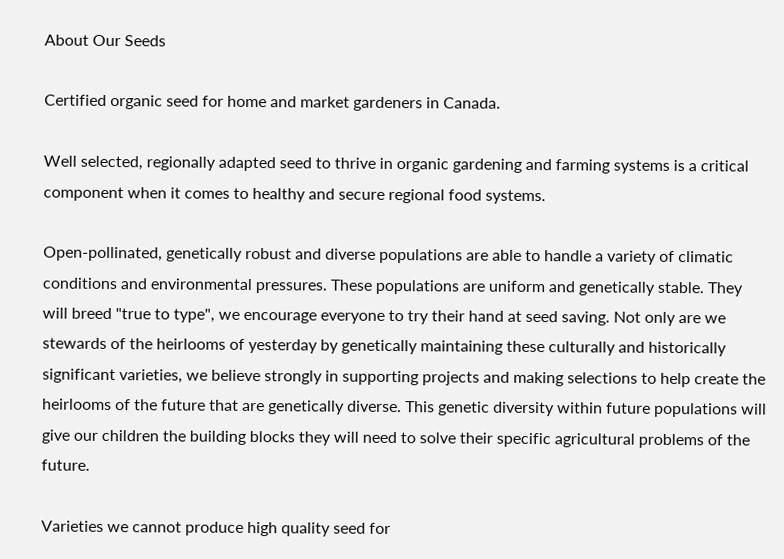About Our Seeds

Certified organic seed for home and market gardeners in Canada.

Well selected, regionally adapted seed to thrive in organic gardening and farming systems is a critical component when it comes to healthy and secure regional food systems.

Open-pollinated, genetically robust and diverse populations are able to handle a variety of climatic conditions and environmental pressures. These populations are uniform and genetically stable. They will breed "true to type", we encourage everyone to try their hand at seed saving. Not only are we stewards of the heirlooms of yesterday by genetically maintaining these culturally and historically significant varieties, we believe strongly in supporting projects and making selections to help create the heirlooms of the future that are genetically diverse. This genetic diversity within future populations will give our children the building blocks they will need to solve their specific agricultural problems of the future.

Varieties we cannot produce high quality seed for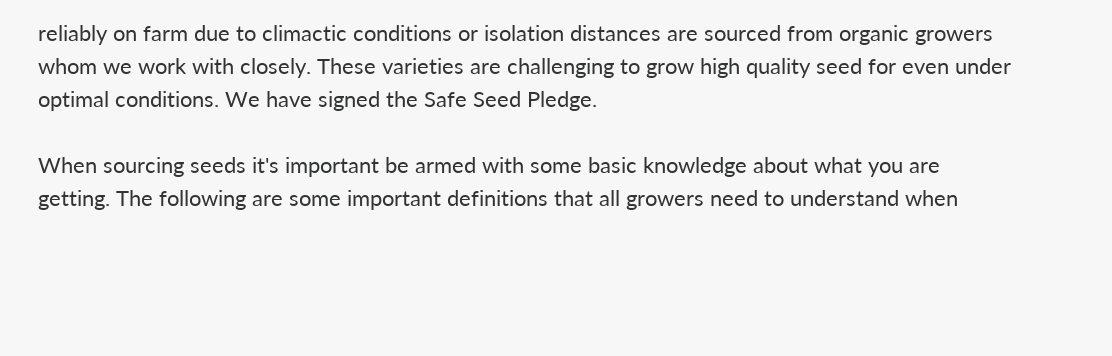reliably on farm due to climactic conditions or isolation distances are sourced from organic growers whom we work with closely. These varieties are challenging to grow high quality seed for even under optimal conditions. We have signed the Safe Seed Pledge.

When sourcing seeds it's important be armed with some basic knowledge about what you are getting. The following are some important definitions that all growers need to understand when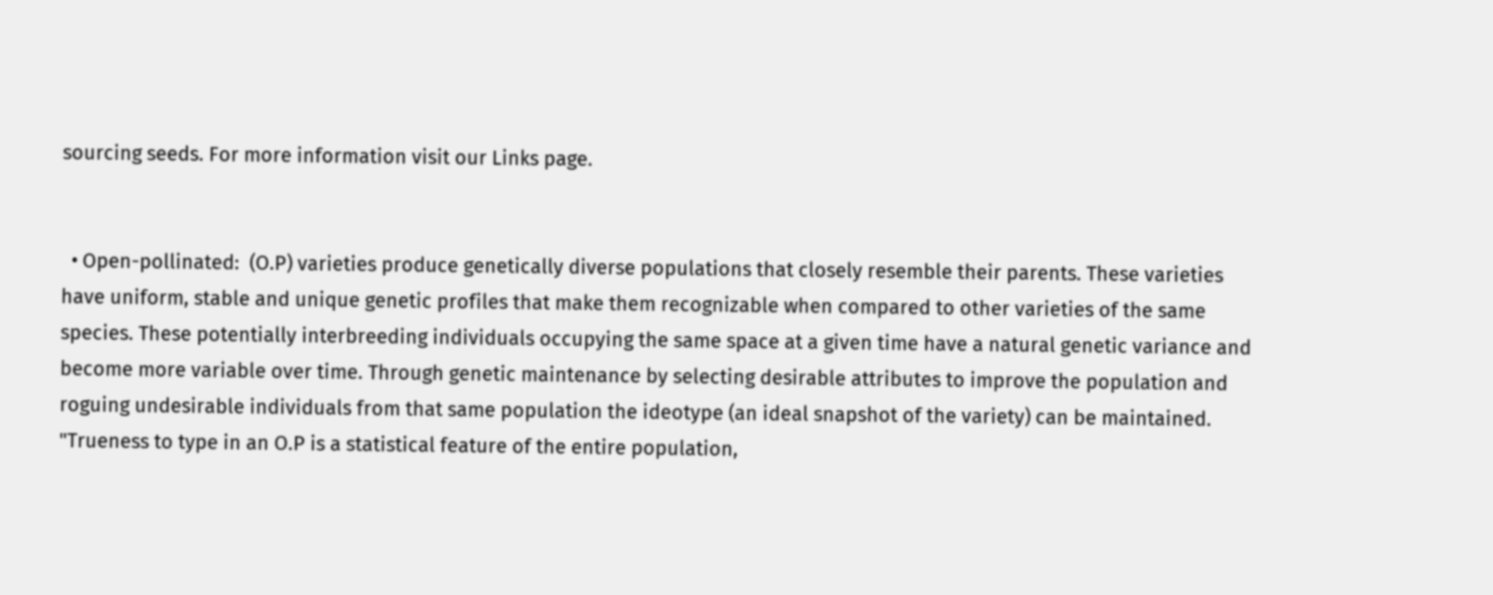sourcing seeds. For more information visit our Links page.


  • Open-pollinated:  (O.P) varieties produce genetically diverse populations that closely resemble their parents. These varieties have uniform, stable and unique genetic profiles that make them recognizable when compared to other varieties of the same species. These potentially interbreeding individuals occupying the same space at a given time have a natural genetic variance and become more variable over time. Through genetic maintenance by selecting desirable attributes to improve the population and roguing undesirable individuals from that same population the ideotype (an ideal snapshot of the variety) can be maintained. "Trueness to type in an O.P is a statistical feature of the entire population,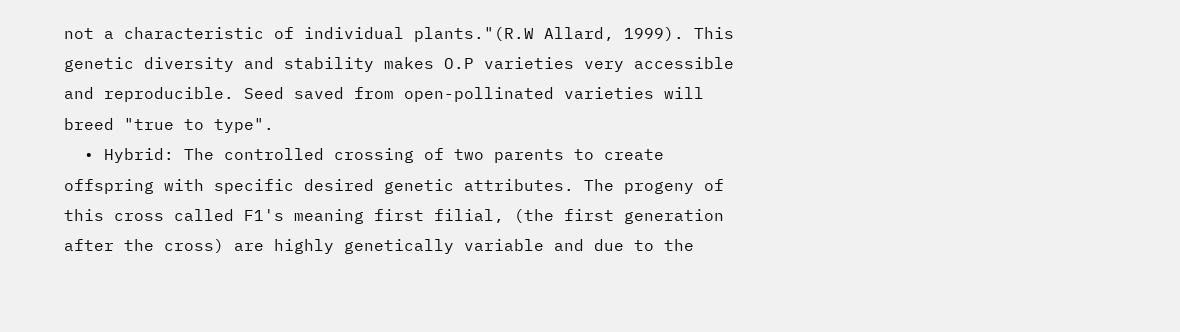not a characteristic of individual plants."(R.W Allard, 1999). This genetic diversity and stability makes O.P varieties very accessible and reproducible. Seed saved from open-pollinated varieties will breed "true to type".
  • Hybrid: The controlled crossing of two parents to create offspring with specific desired genetic attributes. The progeny of this cross called F1's meaning first filial, (the first generation after the cross) are highly genetically variable and due to the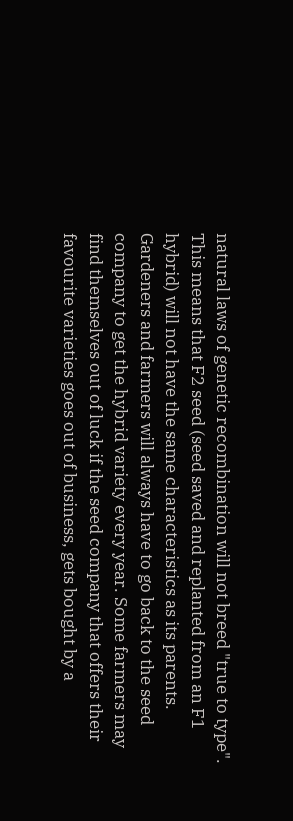natural laws of genetic recombination will not breed "true to type". This means that F2 seed (seed saved and replanted from an F1 hybrid) will not have the same characteristics as its parents. Gardeners and farmers will always have to go back to the seed company to get the hybrid variety every year. Some farmers may find themselves out of luck if the seed company that offers their favourite varieties goes out of business, gets bought by a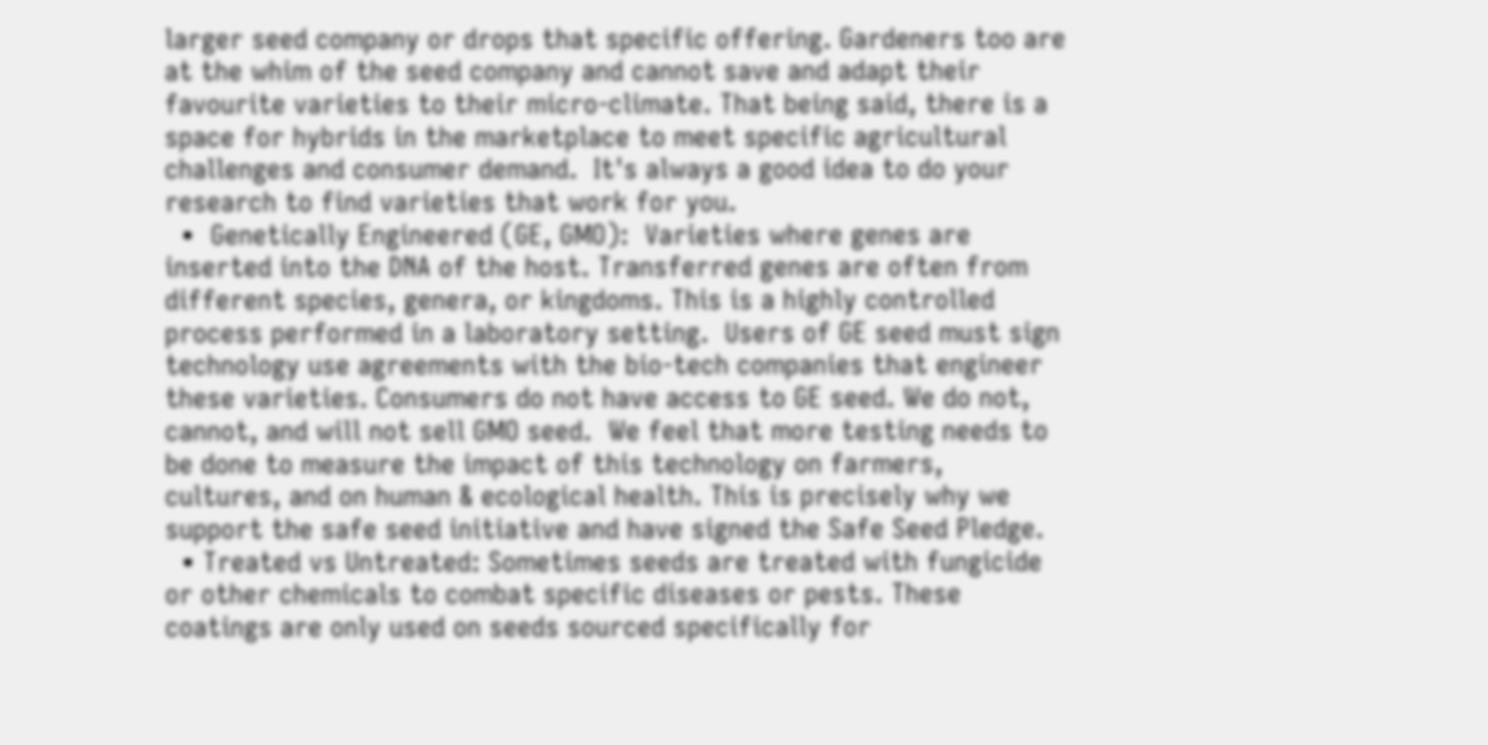larger seed company or drops that specific offering. Gardeners too are at the whim of the seed company and cannot save and adapt their favourite varieties to their micro-climate. That being said, there is a space for hybrids in the marketplace to meet specific agricultural challenges and consumer demand.  It's always a good idea to do your research to find varieties that work for you.
  •  Genetically Engineered (GE, GMO):  Varieties where genes are inserted into the DNA of the host. Transferred genes are often from different species, genera, or kingdoms. This is a highly controlled process performed in a laboratory setting.  Users of GE seed must sign technology use agreements with the bio-tech companies that engineer these varieties. Consumers do not have access to GE seed. We do not, cannot, and will not sell GMO seed.  We feel that more testing needs to be done to measure the impact of this technology on farmers, cultures, and on human & ecological health. This is precisely why we support the safe seed initiative and have signed the Safe Seed Pledge.
  • Treated vs Untreated: Sometimes seeds are treated with fungicide or other chemicals to combat specific diseases or pests. These coatings are only used on seeds sourced specifically for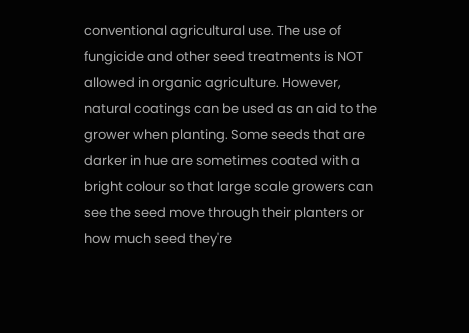conventional agricultural use. The use of fungicide and other seed treatments is NOT allowed in organic agriculture. However, natural coatings can be used as an aid to the grower when planting. Some seeds that are darker in hue are sometimes coated with a bright colour so that large scale growers can see the seed move through their planters or how much seed they're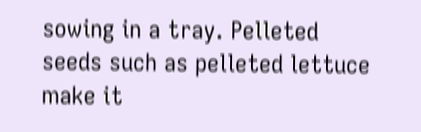sowing in a tray. Pelleted seeds such as pelleted lettuce make it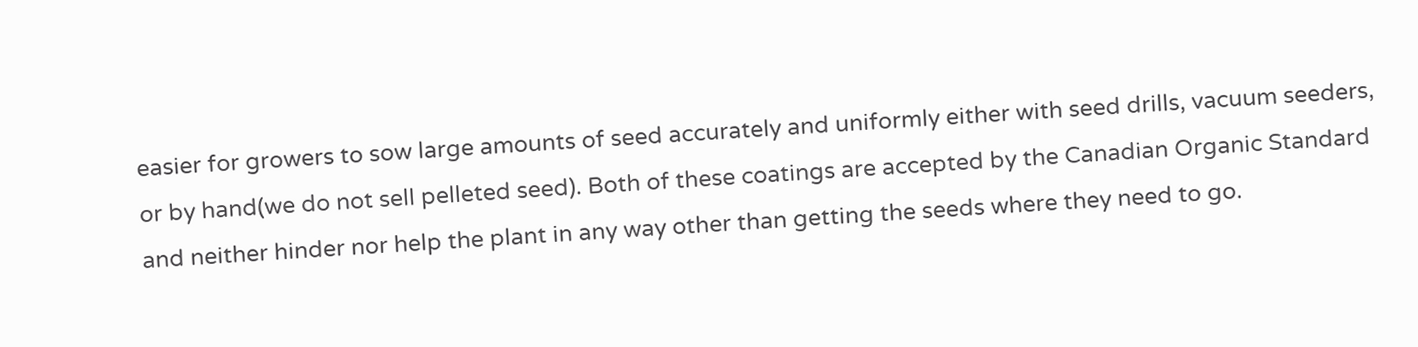easier for growers to sow large amounts of seed accurately and uniformly either with seed drills, vacuum seeders, or by hand(we do not sell pelleted seed). Both of these coatings are accepted by the Canadian Organic Standard and neither hinder nor help the plant in any way other than getting the seeds where they need to go.